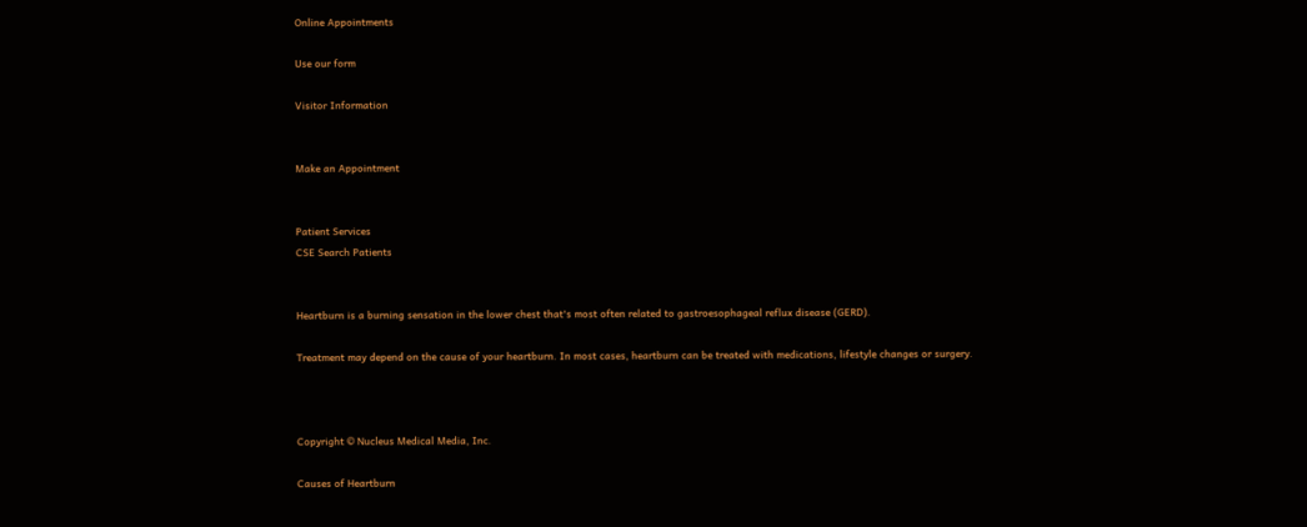Online Appointments

Use our form

Visitor Information


Make an Appointment


Patient Services
CSE Search Patients


Heartburn is a burning sensation in the lower chest that's most often related to gastroesophageal reflux disease (GERD).

Treatment may depend on the cause of your heartburn. In most cases, heartburn can be treated with medications, lifestyle changes or surgery.



Copyright © Nucleus Medical Media, Inc.

Causes of Heartburn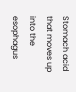Stomach acid that moves up into the esophagus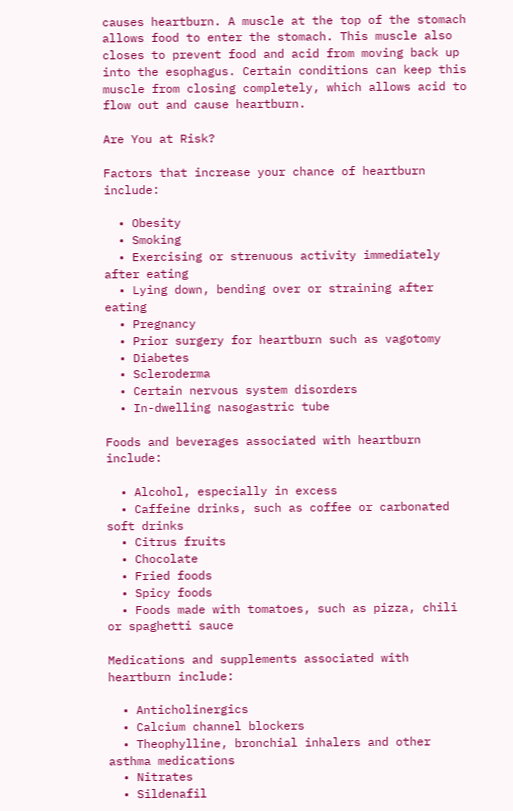causes heartburn. A muscle at the top of the stomach allows food to enter the stomach. This muscle also closes to prevent food and acid from moving back up into the esophagus. Certain conditions can keep this muscle from closing completely, which allows acid to flow out and cause heartburn.

Are You at Risk?

Factors that increase your chance of heartburn include:

  • Obesity
  • Smoking
  • Exercising or strenuous activity immediately after eating
  • Lying down, bending over or straining after eating
  • Pregnancy
  • Prior surgery for heartburn such as vagotomy
  • Diabetes
  • Scleroderma
  • Certain nervous system disorders
  • In-dwelling nasogastric tube

Foods and beverages associated with heartburn include:

  • Alcohol, especially in excess
  • Caffeine drinks, such as coffee or carbonated soft drinks
  • Citrus fruits
  • Chocolate
  • Fried foods
  • Spicy foods
  • Foods made with tomatoes, such as pizza, chili or spaghetti sauce

Medications and supplements associated with heartburn include:

  • Anticholinergics
  • Calcium channel blockers
  • Theophylline, bronchial inhalers and other asthma medications
  • Nitrates
  • Sildenafil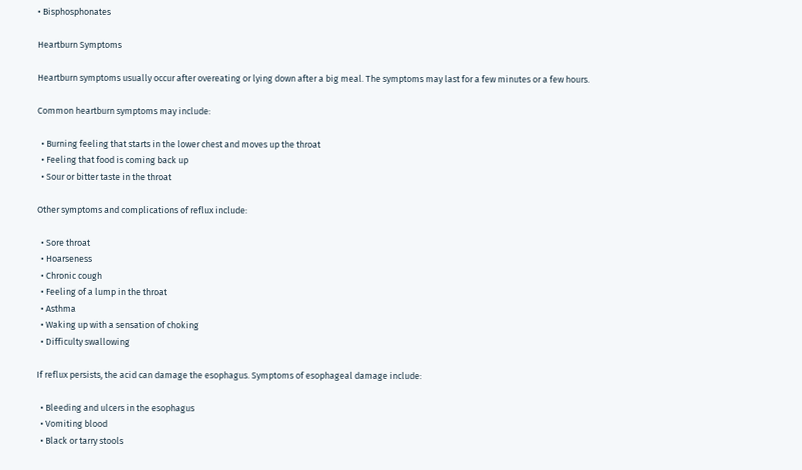• Bisphosphonates

Heartburn Symptoms

Heartburn symptoms usually occur after overeating or lying down after a big meal. The symptoms may last for a few minutes or a few hours.

Common heartburn symptoms may include:

  • Burning feeling that starts in the lower chest and moves up the throat
  • Feeling that food is coming back up
  • Sour or bitter taste in the throat

Other symptoms and complications of reflux include:

  • Sore throat
  • Hoarseness
  • Chronic cough
  • Feeling of a lump in the throat
  • Asthma
  • Waking up with a sensation of choking
  • Difficulty swallowing

If reflux persists, the acid can damage the esophagus. Symptoms of esophageal damage include:

  • Bleeding and ulcers in the esophagus
  • Vomiting blood
  • Black or tarry stools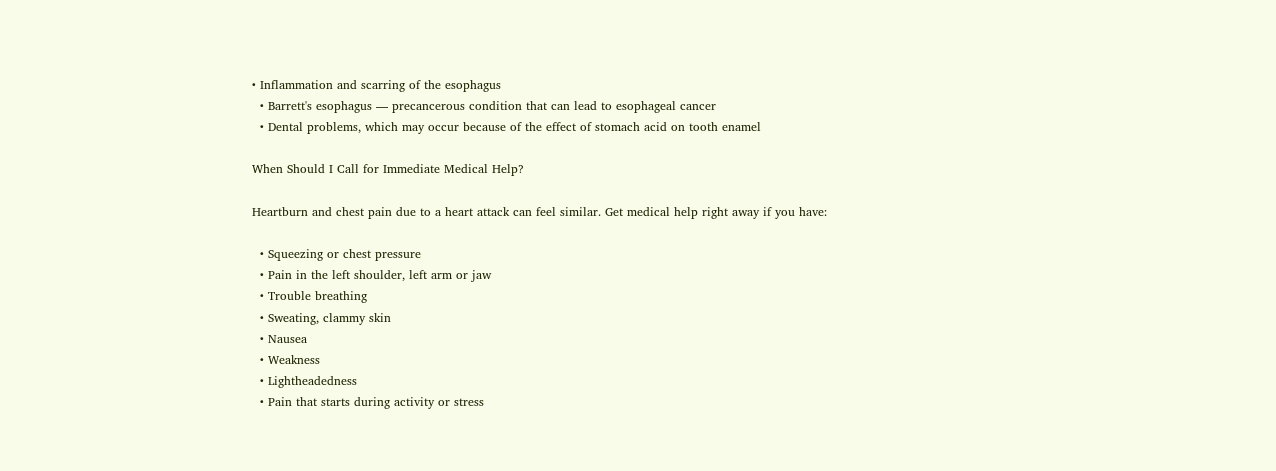• Inflammation and scarring of the esophagus
  • Barrett's esophagus — precancerous condition that can lead to esophageal cancer
  • Dental problems, which may occur because of the effect of stomach acid on tooth enamel

When Should I Call for Immediate Medical Help?

Heartburn and chest pain due to a heart attack can feel similar. Get medical help right away if you have:

  • Squeezing or chest pressure
  • Pain in the left shoulder, left arm or jaw
  • Trouble breathing
  • Sweating, clammy skin
  • Nausea
  • Weakness
  • Lightheadedness
  • Pain that starts during activity or stress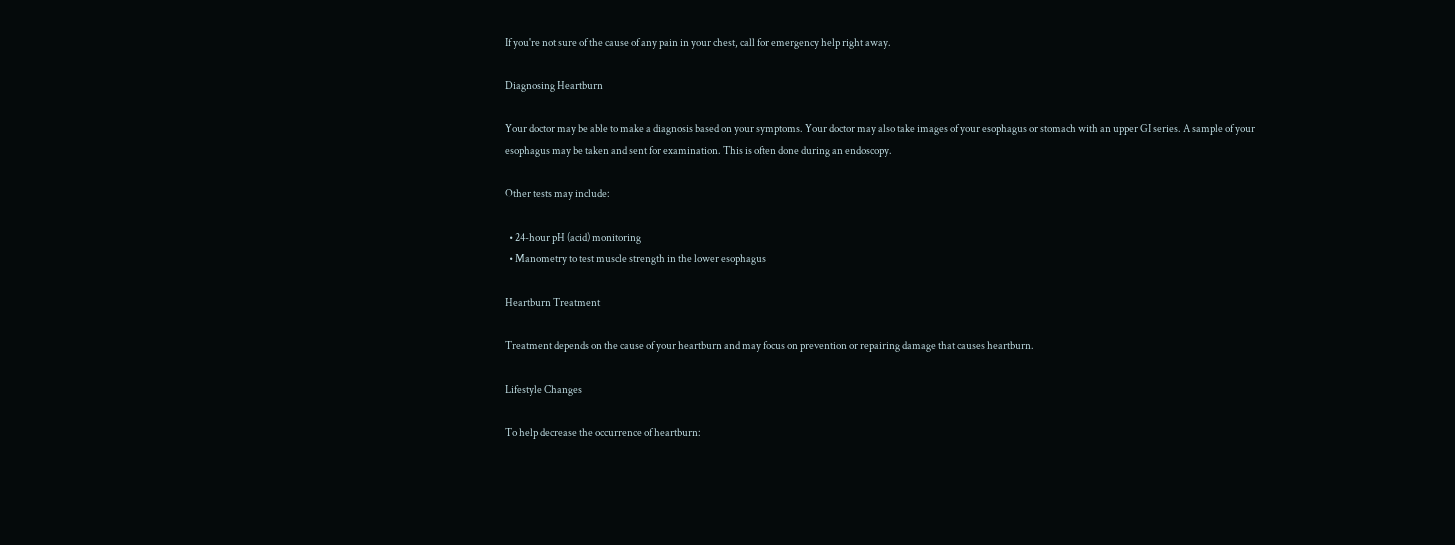If you're not sure of the cause of any pain in your chest, call for emergency help right away.

Diagnosing Heartburn

Your doctor may be able to make a diagnosis based on your symptoms. Your doctor may also take images of your esophagus or stomach with an upper GI series. A sample of your esophagus may be taken and sent for examination. This is often done during an endoscopy.

Other tests may include:

  • 24-hour pH (acid) monitoring
  • Manometry to test muscle strength in the lower esophagus

Heartburn Treatment

Treatment depends on the cause of your heartburn and may focus on prevention or repairing damage that causes heartburn.

Lifestyle Changes

To help decrease the occurrence of heartburn: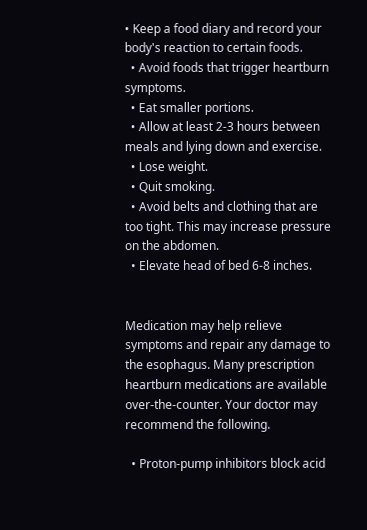• Keep a food diary and record your body's reaction to certain foods.
  • Avoid foods that trigger heartburn symptoms.
  • Eat smaller portions.
  • Allow at least 2-3 hours between meals and lying down and exercise.
  • Lose weight.
  • Quit smoking.
  • Avoid belts and clothing that are too tight. This may increase pressure on the abdomen.
  • Elevate head of bed 6-8 inches.


Medication may help relieve symptoms and repair any damage to the esophagus. Many prescription heartburn medications are available over-the-counter. Your doctor may recommend the following.

  • Proton-pump inhibitors block acid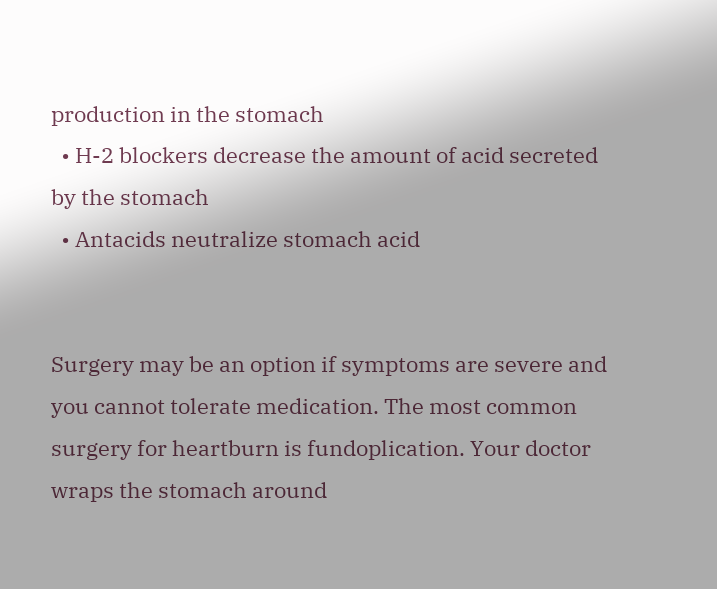production in the stomach
  • H-2 blockers decrease the amount of acid secreted by the stomach
  • Antacids neutralize stomach acid


Surgery may be an option if symptoms are severe and you cannot tolerate medication. The most common surgery for heartburn is fundoplication. Your doctor wraps the stomach around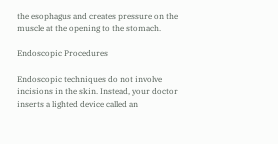the esophagus and creates pressure on the muscle at the opening to the stomach.

Endoscopic Procedures

Endoscopic techniques do not involve incisions in the skin. Instead, your doctor inserts a lighted device called an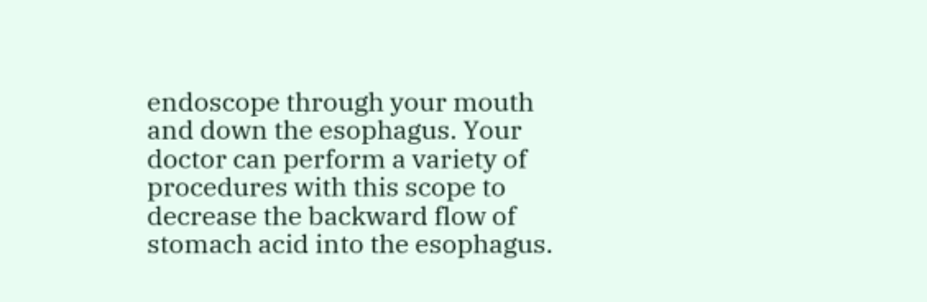endoscope through your mouth and down the esophagus. Your doctor can perform a variety of procedures with this scope to decrease the backward flow of stomach acid into the esophagus.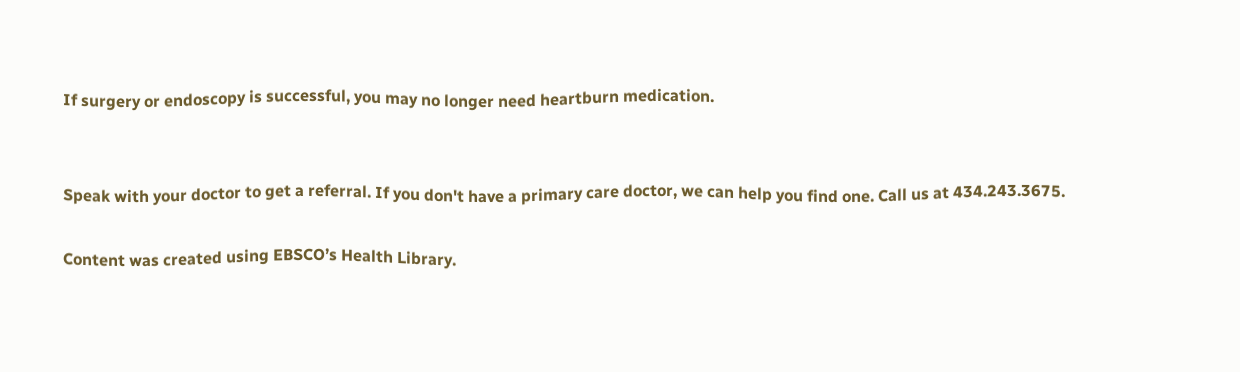If surgery or endoscopy is successful, you may no longer need heartburn medication.


Speak with your doctor to get a referral. If you don't have a primary care doctor, we can help you find one. Call us at 434.243.3675.

Content was created using EBSCO’s Health Library.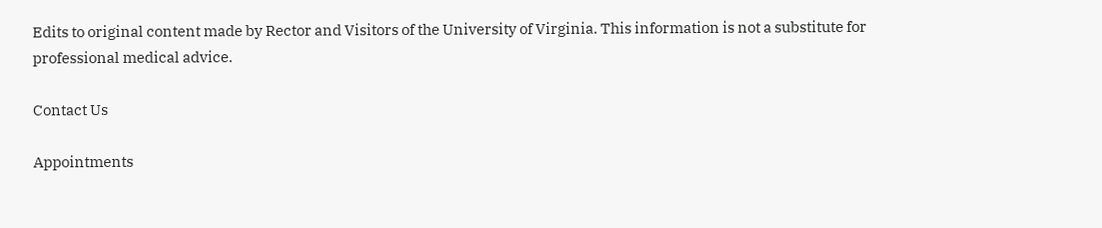Edits to original content made by Rector and Visitors of the University of Virginia. This information is not a substitute for professional medical advice.

Contact Us

Appointments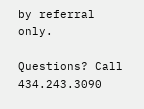by referral only.

Questions? Call 434.243.3090